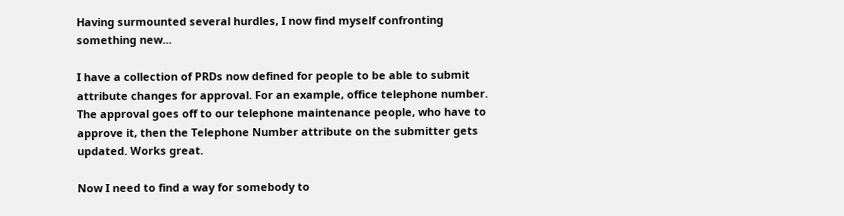Having surmounted several hurdles, I now find myself confronting
something new...

I have a collection of PRDs now defined for people to be able to submit
attribute changes for approval. For an example, office telephone number.
The approval goes off to our telephone maintenance people, who have to
approve it, then the Telephone Number attribute on the submitter gets
updated. Works great.

Now I need to find a way for somebody to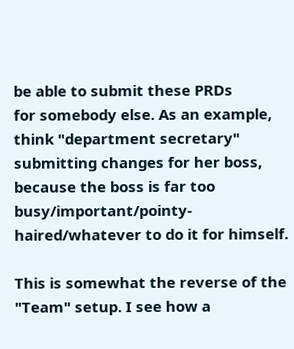be able to submit these PRDs
for somebody else. As an example, think "department secretary"
submitting changes for her boss, because the boss is far too
busy/important/pointy-haired/whatever to do it for himself.

This is somewhat the reverse of the "Team" setup. I see how a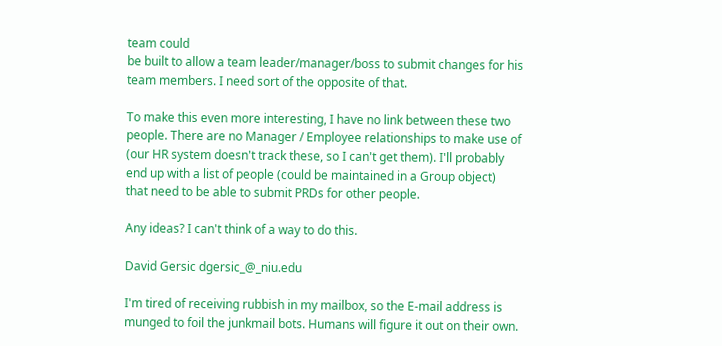team could
be built to allow a team leader/manager/boss to submit changes for his
team members. I need sort of the opposite of that.

To make this even more interesting, I have no link between these two
people. There are no Manager / Employee relationships to make use of
(our HR system doesn't track these, so I can't get them). I'll probably
end up with a list of people (could be maintained in a Group object)
that need to be able to submit PRDs for other people.

Any ideas? I can't think of a way to do this.

David Gersic dgersic_@_niu.edu

I'm tired of receiving rubbish in my mailbox, so the E-mail address is
munged to foil the junkmail bots. Humans will figure it out on their own.